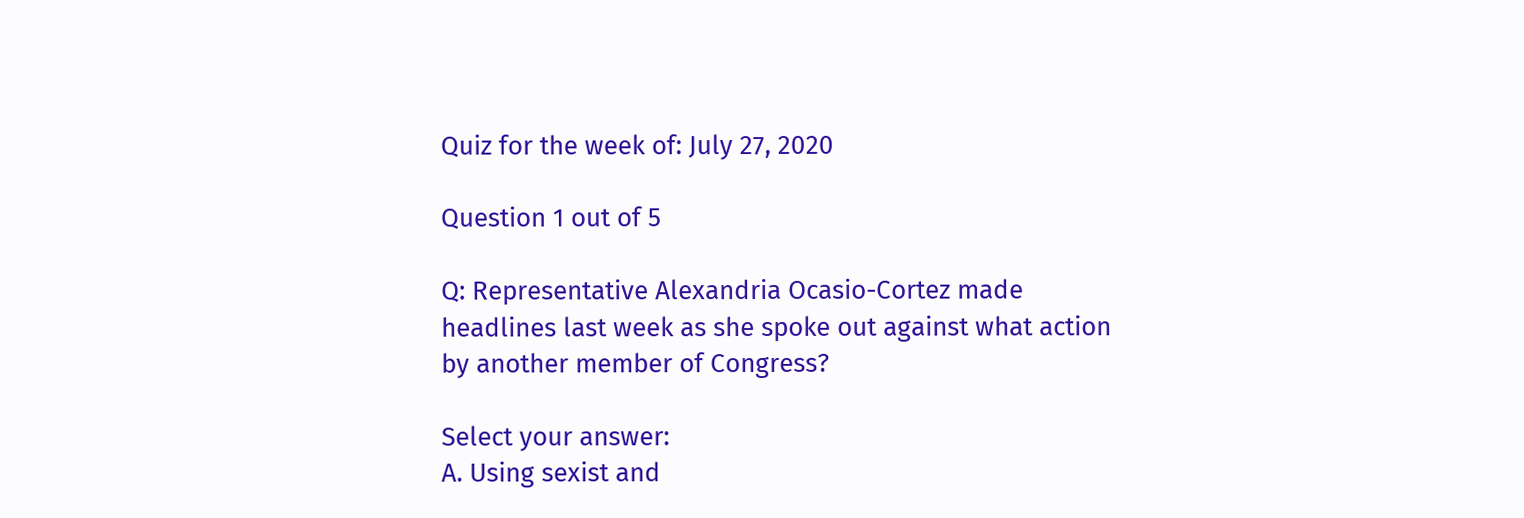Quiz for the week of: July 27, 2020

Question 1 out of 5

Q: Representative Alexandria Ocasio-Cortez made headlines last week as she spoke out against what action by another member of Congress?

Select your answer:
A. Using sexist and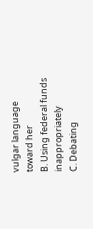vulgar language toward her
B. Using federal funds inappropriately
C. Debating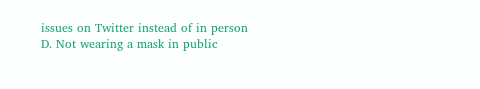issues on Twitter instead of in person
D. Not wearing a mask in public